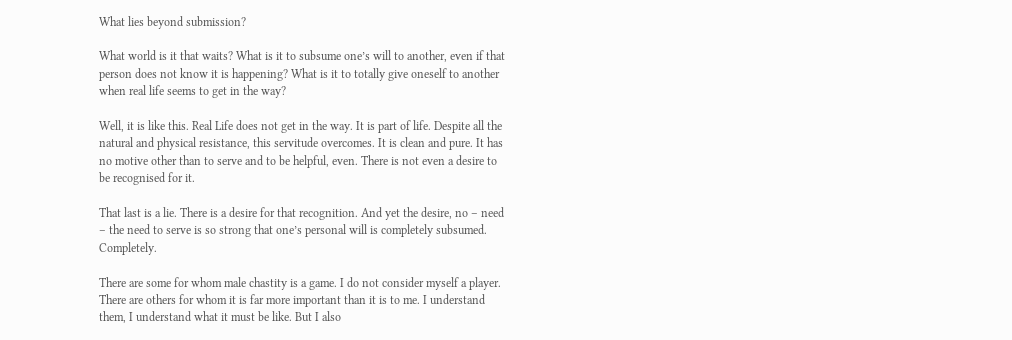What lies beyond submission?

What world is it that waits? What is it to subsume one’s will to another, even if that person does not know it is happening? What is it to totally give oneself to another when real life seems to get in the way?

Well, it is like this. Real Life does not get in the way. It is part of life. Despite all the natural and physical resistance, this servitude overcomes. It is clean and pure. It has no motive other than to serve and to be helpful, even. There is not even a desire to be recognised for it.

That last is a lie. There is a desire for that recognition. And yet the desire, no – need – the need to serve is so strong that one’s personal will is completely subsumed. Completely.

There are some for whom male chastity is a game. I do not consider myself a player. There are others for whom it is far more important than it is to me. I understand them, I understand what it must be like. But I also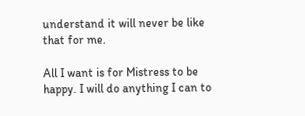understand it will never be like that for me.

All I want is for Mistress to be happy. I will do anything I can to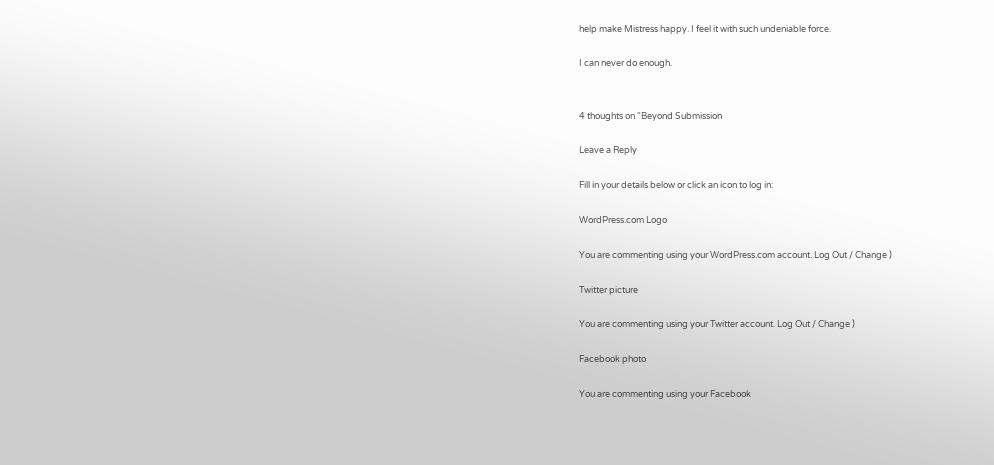help make Mistress happy. I feel it with such undeniable force.

I can never do enough.


4 thoughts on “Beyond Submission

Leave a Reply

Fill in your details below or click an icon to log in:

WordPress.com Logo

You are commenting using your WordPress.com account. Log Out / Change )

Twitter picture

You are commenting using your Twitter account. Log Out / Change )

Facebook photo

You are commenting using your Facebook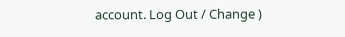account. Log Out / Change )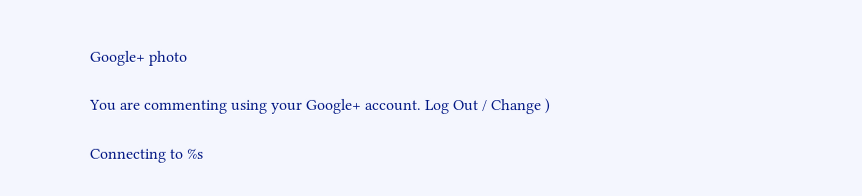Google+ photo

You are commenting using your Google+ account. Log Out / Change )

Connecting to %s